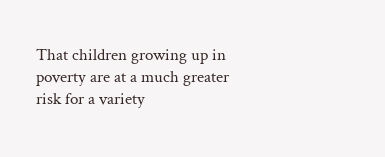That children growing up in poverty are at a much greater risk for a variety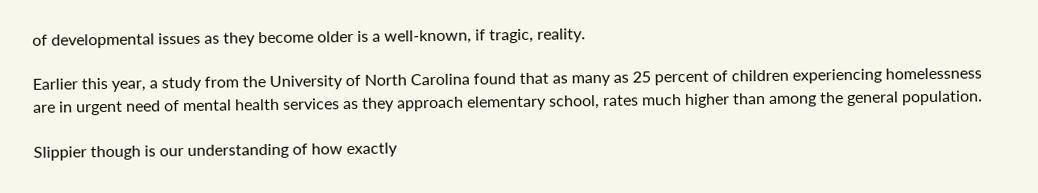of developmental issues as they become older is a well-known, if tragic, reality.

Earlier this year, a study from the University of North Carolina found that as many as 25 percent of children experiencing homelessness are in urgent need of mental health services as they approach elementary school, rates much higher than among the general population.

Slippier though is our understanding of how exactly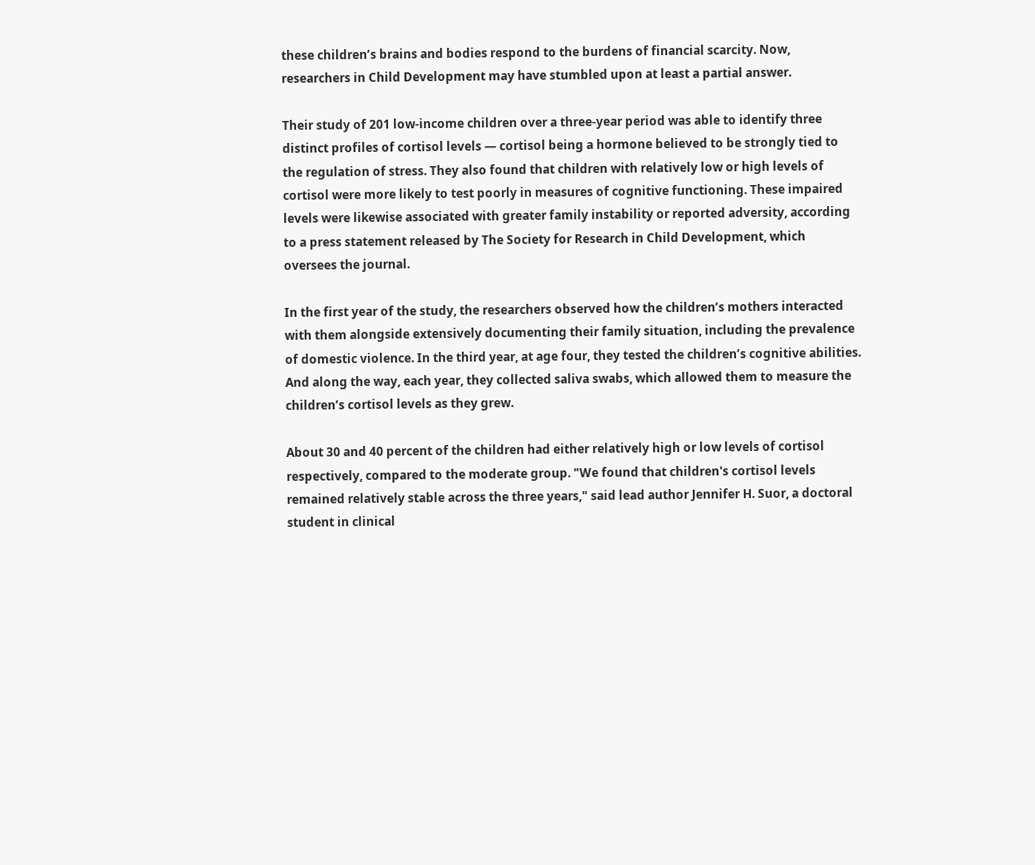these children’s brains and bodies respond to the burdens of financial scarcity. Now, researchers in Child Development may have stumbled upon at least a partial answer.

Their study of 201 low-income children over a three-year period was able to identify three distinct profiles of cortisol levels — cortisol being a hormone believed to be strongly tied to the regulation of stress. They also found that children with relatively low or high levels of cortisol were more likely to test poorly in measures of cognitive functioning. These impaired levels were likewise associated with greater family instability or reported adversity, according to a press statement released by The Society for Research in Child Development, which oversees the journal.

In the first year of the study, the researchers observed how the children’s mothers interacted with them alongside extensively documenting their family situation, including the prevalence of domestic violence. In the third year, at age four, they tested the children’s cognitive abilities. And along the way, each year, they collected saliva swabs, which allowed them to measure the children’s cortisol levels as they grew.

About 30 and 40 percent of the children had either relatively high or low levels of cortisol respectively, compared to the moderate group. "We found that children's cortisol levels remained relatively stable across the three years," said lead author Jennifer H. Suor, a doctoral student in clinical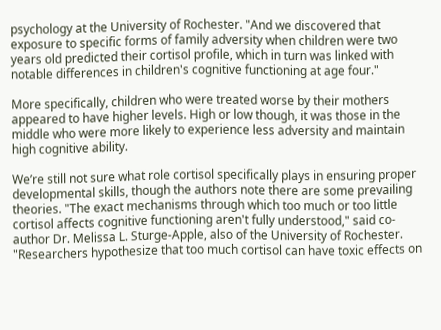psychology at the University of Rochester. "And we discovered that exposure to specific forms of family adversity when children were two years old predicted their cortisol profile, which in turn was linked with notable differences in children's cognitive functioning at age four."

More specifically, children who were treated worse by their mothers appeared to have higher levels. High or low though, it was those in the middle who were more likely to experience less adversity and maintain high cognitive ability.

We’re still not sure what role cortisol specifically plays in ensuring proper developmental skills, though the authors note there are some prevailing theories. "The exact mechanisms through which too much or too little cortisol affects cognitive functioning aren't fully understood," said co-author Dr. Melissa L. Sturge-Apple, also of the University of Rochester. "Researchers hypothesize that too much cortisol can have toxic effects on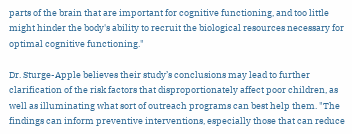parts of the brain that are important for cognitive functioning, and too little might hinder the body's ability to recruit the biological resources necessary for optimal cognitive functioning."

Dr. Sturge-Apple believes their study’s conclusions may lead to further clarification of the risk factors that disproportionately affect poor children, as well as illuminating what sort of outreach programs can best help them. "The findings can inform preventive interventions, especially those that can reduce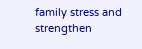family stress and strengthen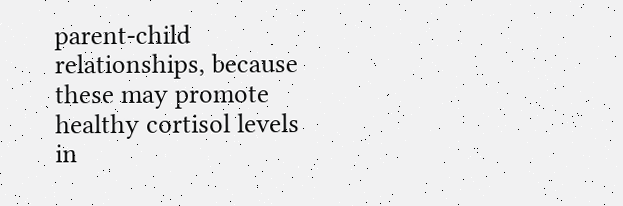parent-child relationships, because these may promote healthy cortisol levels in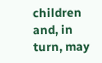children and, in turn, may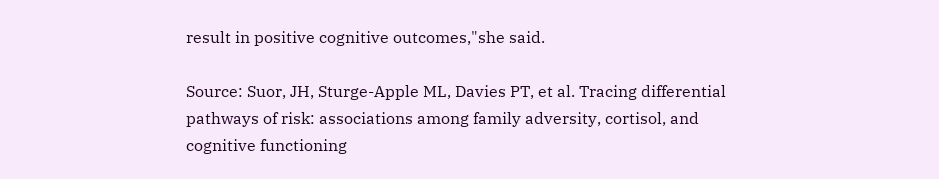result in positive cognitive outcomes,"she said.

Source: Suor, JH, Sturge-Apple ML, Davies PT, et al. Tracing differential pathways of risk: associations among family adversity, cortisol, and cognitive functioning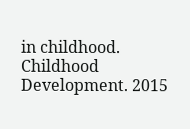in childhood. Childhood Development. 2015